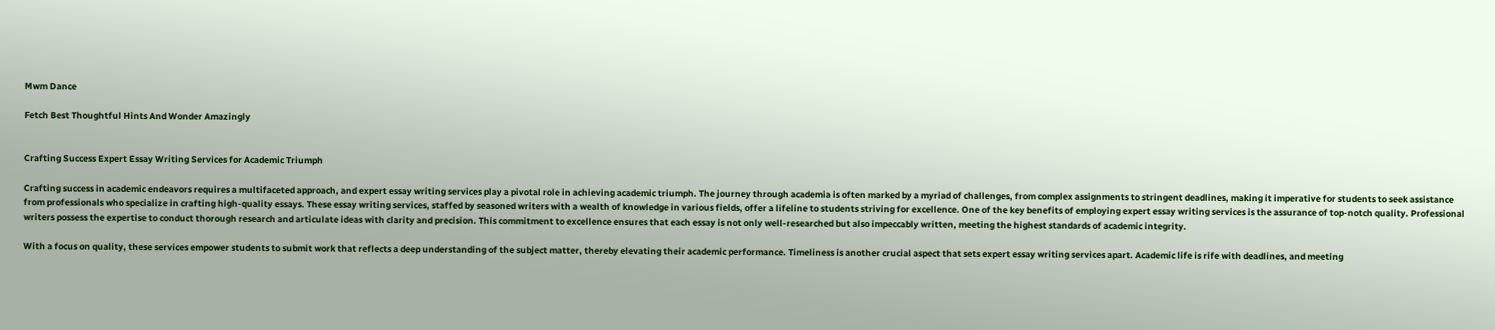Mwm Dance

Fetch Best Thoughtful Hints And Wonder Amazingly


Crafting Success Expert Essay Writing Services for Academic Triumph

Crafting success in academic endeavors requires a multifaceted approach, and expert essay writing services play a pivotal role in achieving academic triumph. The journey through academia is often marked by a myriad of challenges, from complex assignments to stringent deadlines, making it imperative for students to seek assistance from professionals who specialize in crafting high-quality essays. These essay writing services, staffed by seasoned writers with a wealth of knowledge in various fields, offer a lifeline to students striving for excellence. One of the key benefits of employing expert essay writing services is the assurance of top-notch quality. Professional writers possess the expertise to conduct thorough research and articulate ideas with clarity and precision. This commitment to excellence ensures that each essay is not only well-researched but also impeccably written, meeting the highest standards of academic integrity.

With a focus on quality, these services empower students to submit work that reflects a deep understanding of the subject matter, thereby elevating their academic performance. Timeliness is another crucial aspect that sets expert essay writing services apart. Academic life is rife with deadlines, and meeting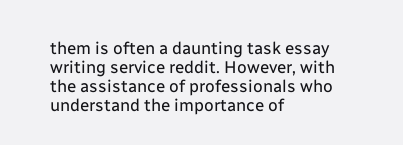them is often a daunting task essay writing service reddit. However, with the assistance of professionals who understand the importance of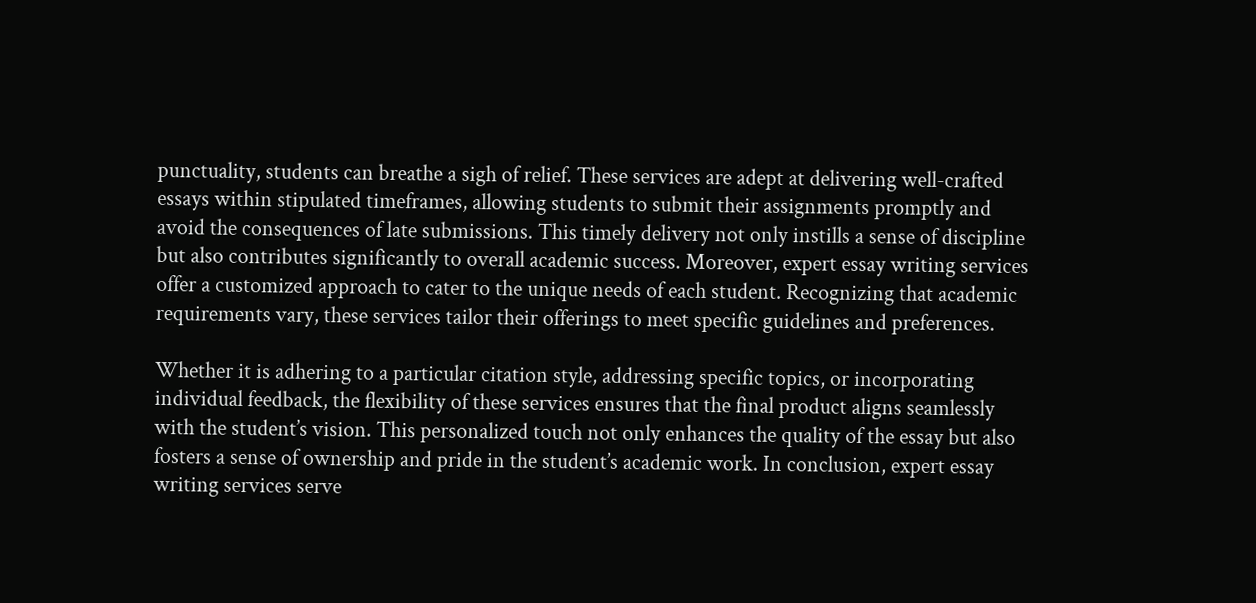punctuality, students can breathe a sigh of relief. These services are adept at delivering well-crafted essays within stipulated timeframes, allowing students to submit their assignments promptly and avoid the consequences of late submissions. This timely delivery not only instills a sense of discipline but also contributes significantly to overall academic success. Moreover, expert essay writing services offer a customized approach to cater to the unique needs of each student. Recognizing that academic requirements vary, these services tailor their offerings to meet specific guidelines and preferences.

Whether it is adhering to a particular citation style, addressing specific topics, or incorporating individual feedback, the flexibility of these services ensures that the final product aligns seamlessly with the student’s vision. This personalized touch not only enhances the quality of the essay but also fosters a sense of ownership and pride in the student’s academic work. In conclusion, expert essay writing services serve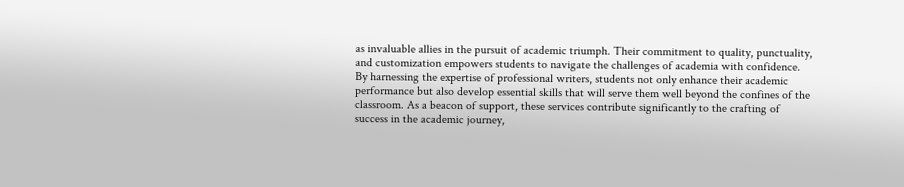as invaluable allies in the pursuit of academic triumph. Their commitment to quality, punctuality, and customization empowers students to navigate the challenges of academia with confidence. By harnessing the expertise of professional writers, students not only enhance their academic performance but also develop essential skills that will serve them well beyond the confines of the classroom. As a beacon of support, these services contribute significantly to the crafting of success in the academic journey,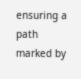ensuring a path marked by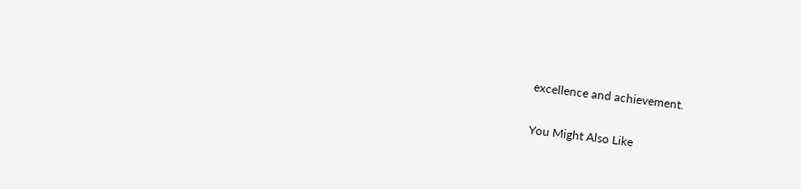excellence and achievement.

You Might Also Like